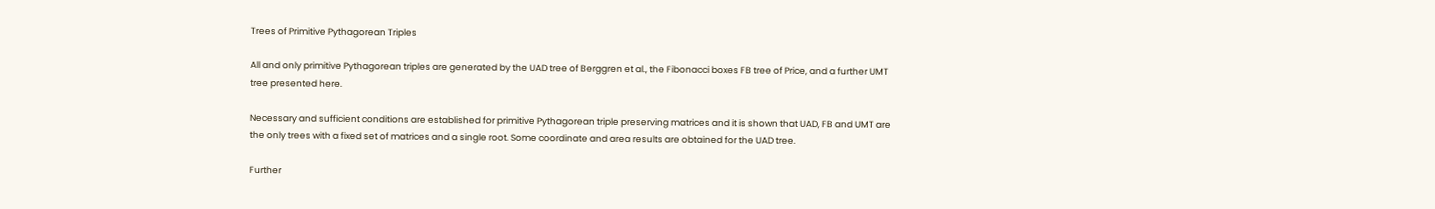Trees of Primitive Pythagorean Triples

All and only primitive Pythagorean triples are generated by the UAD tree of Berggren et al., the Fibonacci boxes FB tree of Price, and a further UMT tree presented here.

Necessary and sufficient conditions are established for primitive Pythagorean triple preserving matrices and it is shown that UAD, FB and UMT are the only trees with a fixed set of matrices and a single root. Some coordinate and area results are obtained for the UAD tree.

Further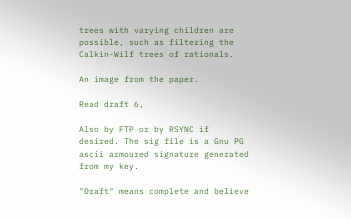trees with varying children are possible, such as filtering the Calkin-Wilf trees of rationals.

An image from the paper.

Read draft 6,

Also by FTP or by RSYNC if desired. The sig file is a Gnu PG ascii armoured signature generated from my key.

"Draft" means complete and believe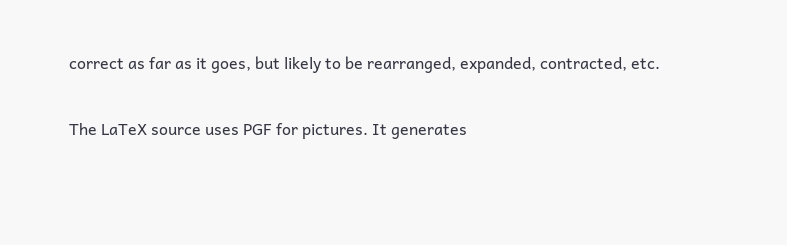correct as far as it goes, but likely to be rearranged, expanded, contracted, etc.

The LaTeX source uses PGF for pictures. It generates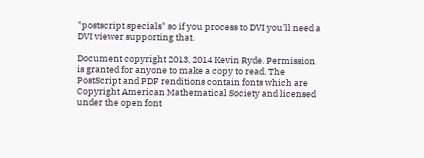"postscript specials" so if you process to DVI you'll need a DVI viewer supporting that.

Document copyright 2013, 2014 Kevin Ryde. Permission is granted for anyone to make a copy to read. The PostScript and PDF renditions contain fonts which are Copyright American Mathematical Society and licensed under the open font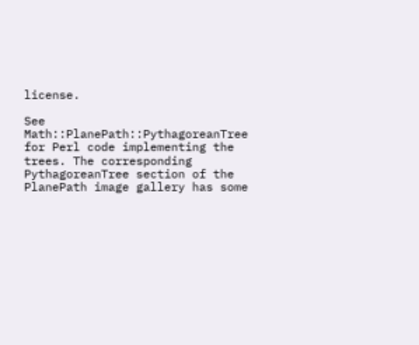license.

See Math::PlanePath::PythagoreanTree for Perl code implementing the trees. The corresponding PythagoreanTree section of the PlanePath image gallery has some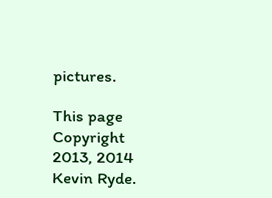pictures.

This page Copyright 2013, 2014 Kevin Ryde.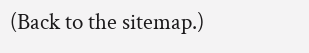(Back to the sitemap.)